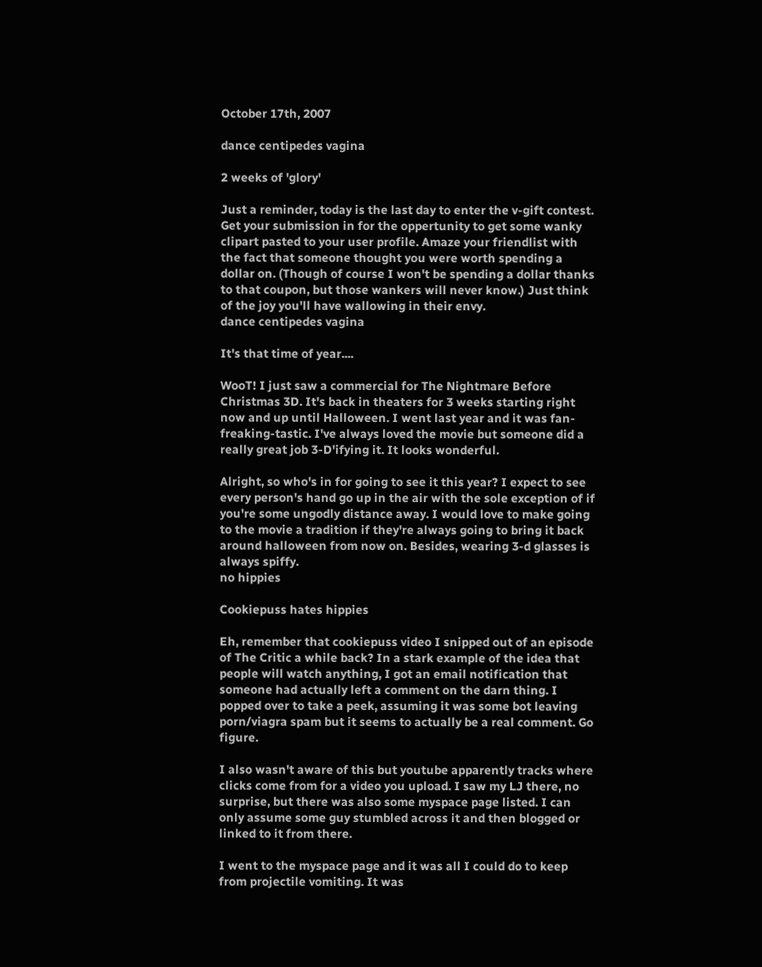October 17th, 2007

dance centipedes vagina

2 weeks of 'glory'

Just a reminder, today is the last day to enter the v-gift contest. Get your submission in for the oppertunity to get some wanky clipart pasted to your user profile. Amaze your friendlist with the fact that someone thought you were worth spending a dollar on. (Though of course I won't be spending a dollar thanks to that coupon, but those wankers will never know.) Just think of the joy you'll have wallowing in their envy.
dance centipedes vagina

It's that time of year....

WooT! I just saw a commercial for The Nightmare Before Christmas 3D. It's back in theaters for 3 weeks starting right now and up until Halloween. I went last year and it was fan-freaking-tastic. I've always loved the movie but someone did a really great job 3-D'ifying it. It looks wonderful.

Alright, so who's in for going to see it this year? I expect to see every person's hand go up in the air with the sole exception of if you're some ungodly distance away. I would love to make going to the movie a tradition if they're always going to bring it back around halloween from now on. Besides, wearing 3-d glasses is always spiffy.
no hippies

Cookiepuss hates hippies

Eh, remember that cookiepuss video I snipped out of an episode of The Critic a while back? In a stark example of the idea that people will watch anything, I got an email notification that someone had actually left a comment on the darn thing. I popped over to take a peek, assuming it was some bot leaving porn/viagra spam but it seems to actually be a real comment. Go figure.

I also wasn't aware of this but youtube apparently tracks where clicks come from for a video you upload. I saw my LJ there, no surprise, but there was also some myspace page listed. I can only assume some guy stumbled across it and then blogged or linked to it from there.

I went to the myspace page and it was all I could do to keep from projectile vomiting. It was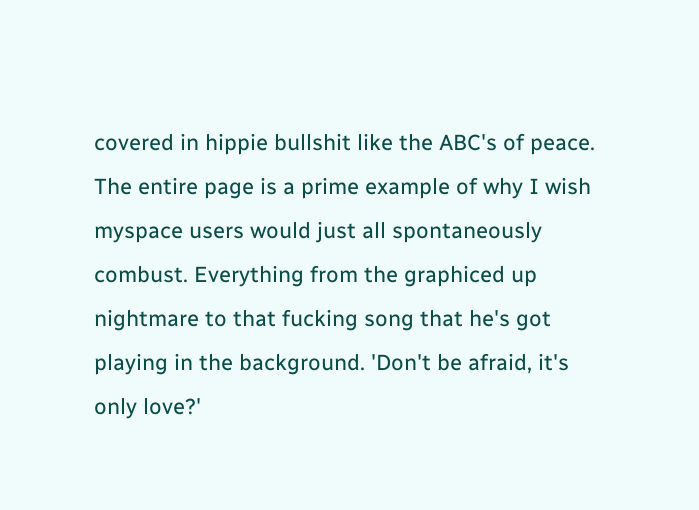covered in hippie bullshit like the ABC's of peace. The entire page is a prime example of why I wish myspace users would just all spontaneously combust. Everything from the graphiced up nightmare to that fucking song that he's got playing in the background. 'Don't be afraid, it's only love?'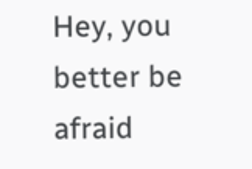Hey, you better be afraid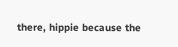there, hippie because the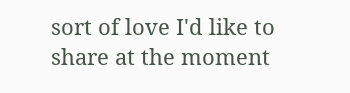sort of love I'd like to share at the moment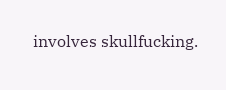involves skullfucking.